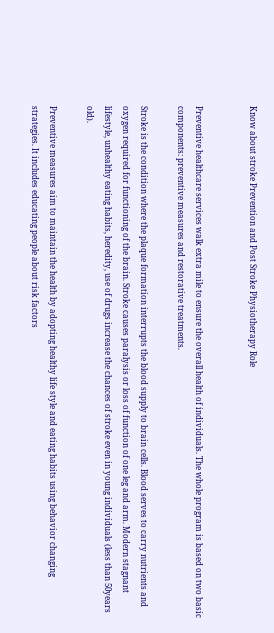Know about stroke Prevention and Post Stroke Physiotherapy Role


Preventive healthcare services walk extra mile to ensure the overall health of individuals. The whole program is based on two basic components: preventive measures and restorative treatments.

Stroke is the condition where the plaque formation interrupts the blood supply to brain cells. Blood serves to carry nutrients and oxygen required for functioning of the brain. Stroke causes paralysis or loss of function of one leg and arm. Modern stagnant lifestyle, unhealthy eating habits, heredity, use of drugs increase the chances of stroke even in young individuals (less than 50years old).

Preventive measures aim to maintain the health by adopting healthy life style and eating habits using behavior changing strategies. It includes educating people about risk factors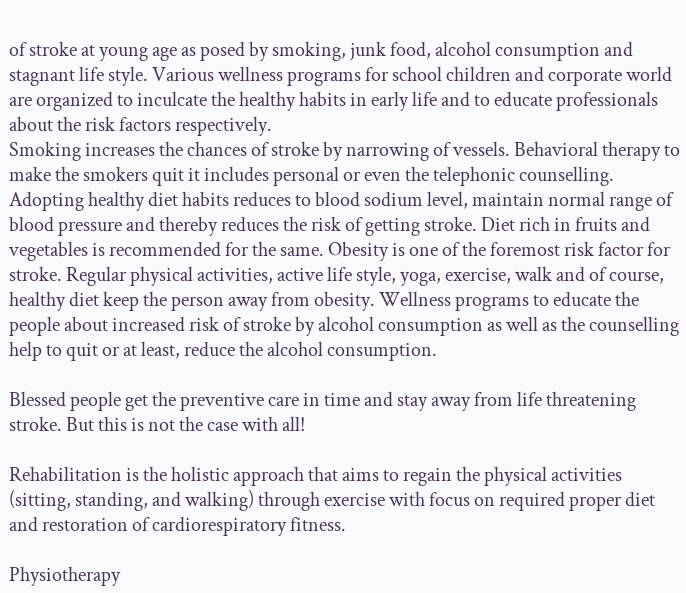of stroke at young age as posed by smoking, junk food, alcohol consumption and stagnant life style. Various wellness programs for school children and corporate world are organized to inculcate the healthy habits in early life and to educate professionals about the risk factors respectively.
Smoking increases the chances of stroke by narrowing of vessels. Behavioral therapy to make the smokers quit it includes personal or even the telephonic counselling. Adopting healthy diet habits reduces to blood sodium level, maintain normal range of blood pressure and thereby reduces the risk of getting stroke. Diet rich in fruits and vegetables is recommended for the same. Obesity is one of the foremost risk factor for stroke. Regular physical activities, active life style, yoga, exercise, walk and of course, healthy diet keep the person away from obesity. Wellness programs to educate the people about increased risk of stroke by alcohol consumption as well as the counselling help to quit or at least, reduce the alcohol consumption.

Blessed people get the preventive care in time and stay away from life threatening stroke. But this is not the case with all!

Rehabilitation is the holistic approach that aims to regain the physical activities (sitting, standing, and walking) through exercise with focus on required proper diet and restoration of cardiorespiratory fitness.

Physiotherapy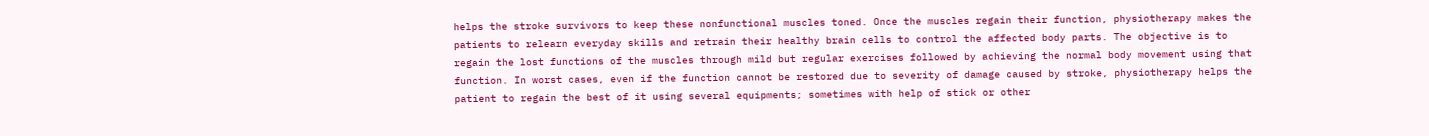helps the stroke survivors to keep these nonfunctional muscles toned. Once the muscles regain their function, physiotherapy makes the patients to relearn everyday skills and retrain their healthy brain cells to control the affected body parts. The objective is to regain the lost functions of the muscles through mild but regular exercises followed by achieving the normal body movement using that function. In worst cases, even if the function cannot be restored due to severity of damage caused by stroke, physiotherapy helps the patient to regain the best of it using several equipments; sometimes with help of stick or other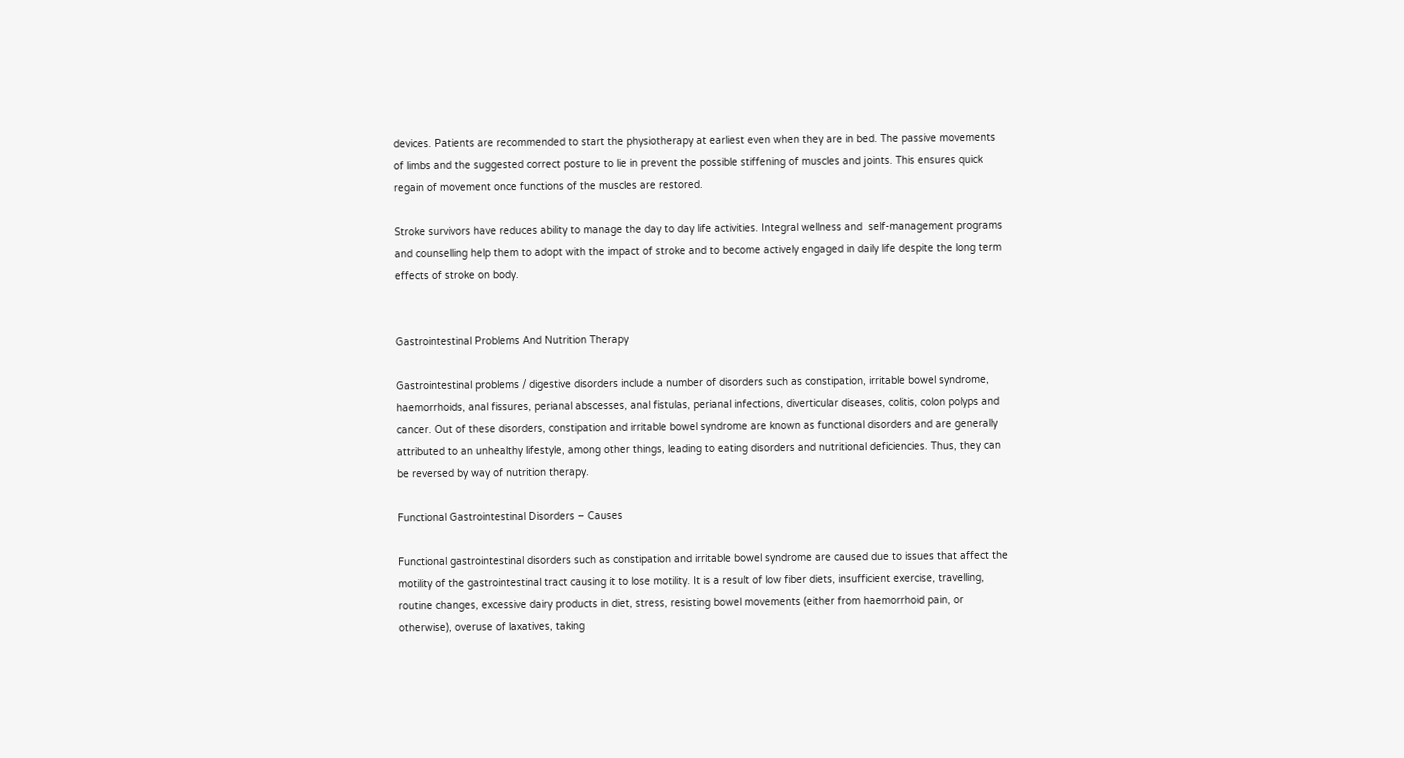devices. Patients are recommended to start the physiotherapy at earliest even when they are in bed. The passive movements of limbs and the suggested correct posture to lie in prevent the possible stiffening of muscles and joints. This ensures quick regain of movement once functions of the muscles are restored.

Stroke survivors have reduces ability to manage the day to day life activities. Integral wellness and  self-management programs and counselling help them to adopt with the impact of stroke and to become actively engaged in daily life despite the long term effects of stroke on body.


Gastrointestinal Problems And Nutrition Therapy

Gastrointestinal problems / digestive disorders include a number of disorders such as constipation, irritable bowel syndrome, haemorrhoids, anal fissures, perianal abscesses, anal fistulas, perianal infections, diverticular diseases, colitis, colon polyps and cancer. Out of these disorders, constipation and irritable bowel syndrome are known as functional disorders and are generally attributed to an unhealthy lifestyle, among other things, leading to eating disorders and nutritional deficiencies. Thus, they can be reversed by way of nutrition therapy.

Functional Gastrointestinal Disorders – Causes

Functional gastrointestinal disorders such as constipation and irritable bowel syndrome are caused due to issues that affect the motility of the gastrointestinal tract causing it to lose motility. It is a result of low fiber diets, insufficient exercise, travelling, routine changes, excessive dairy products in diet, stress, resisting bowel movements (either from haemorrhoid pain, or otherwise), overuse of laxatives, taking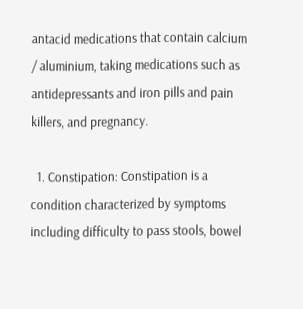antacid medications that contain calcium / aluminium, taking medications such as antidepressants and iron pills and pain killers, and pregnancy.

  1. Constipation: Constipation is a condition characterized by symptoms including difficulty to pass stools, bowel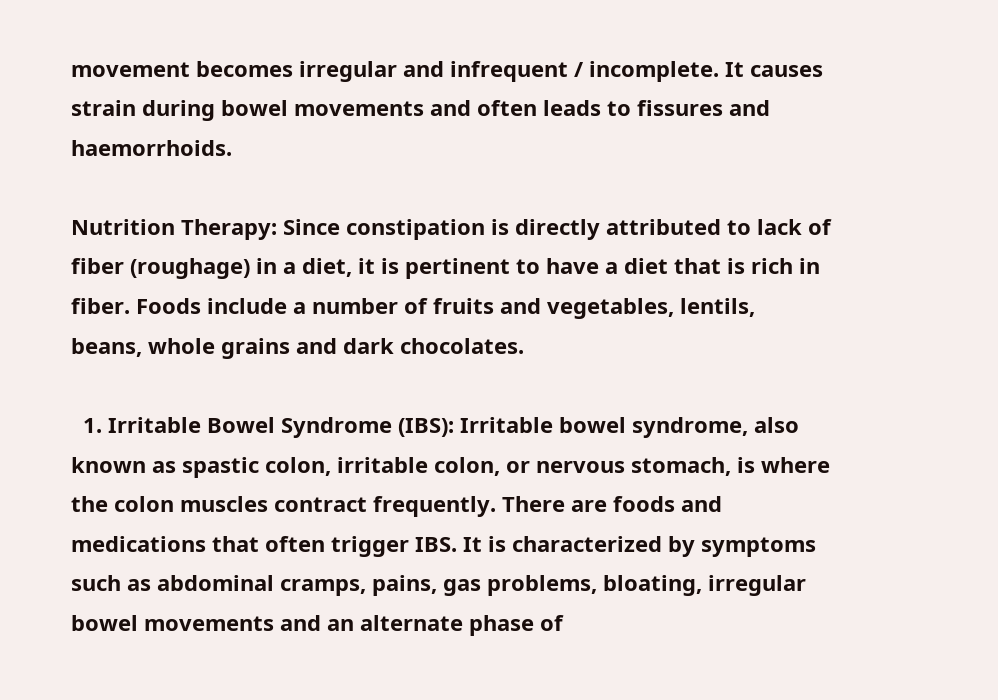movement becomes irregular and infrequent / incomplete. It causes strain during bowel movements and often leads to fissures and haemorrhoids.

Nutrition Therapy: Since constipation is directly attributed to lack of fiber (roughage) in a diet, it is pertinent to have a diet that is rich in fiber. Foods include a number of fruits and vegetables, lentils, beans, whole grains and dark chocolates.

  1. Irritable Bowel Syndrome (IBS): Irritable bowel syndrome, also known as spastic colon, irritable colon, or nervous stomach, is where the colon muscles contract frequently. There are foods and medications that often trigger IBS. It is characterized by symptoms such as abdominal cramps, pains, gas problems, bloating, irregular bowel movements and an alternate phase of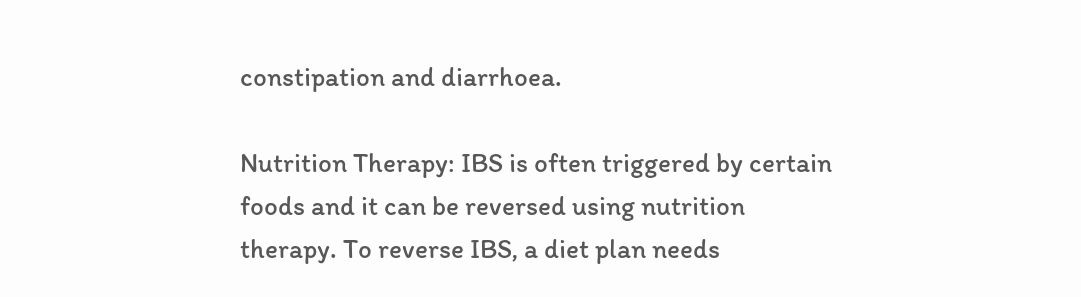constipation and diarrhoea.

Nutrition Therapy: IBS is often triggered by certain foods and it can be reversed using nutrition therapy. To reverse IBS, a diet plan needs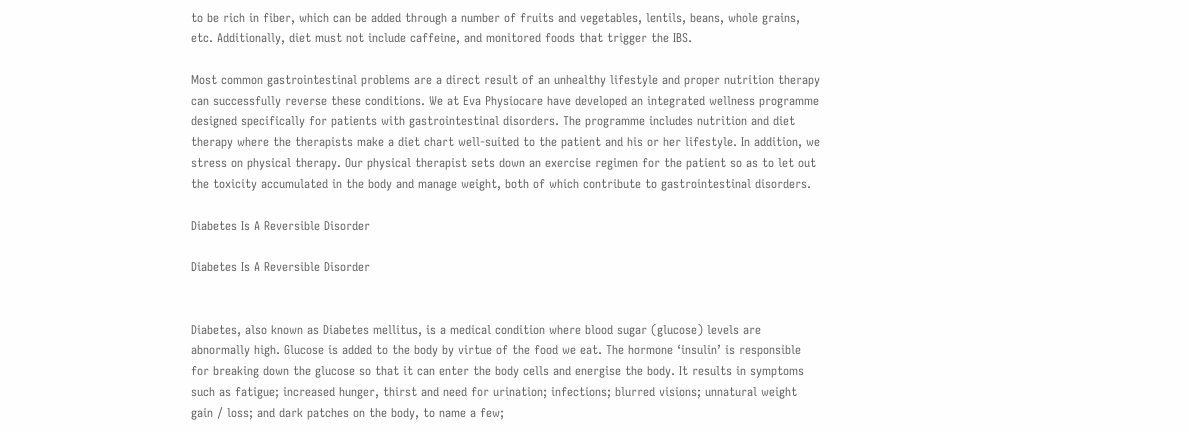to be rich in fiber, which can be added through a number of fruits and vegetables, lentils, beans, whole grains, etc. Additionally, diet must not include caffeine, and monitored foods that trigger the IBS.

Most common gastrointestinal problems are a direct result of an unhealthy lifestyle and proper nutrition therapy can successfully reverse these conditions. We at Eva Physiocare have developed an integrated wellness programme designed specifically for patients with gastrointestinal disorders. The programme includes nutrition and diet therapy where the therapists make a diet chart well-suited to the patient and his or her lifestyle. In addition, we stress on physical therapy. Our physical therapist sets down an exercise regimen for the patient so as to let out the toxicity accumulated in the body and manage weight, both of which contribute to gastrointestinal disorders.

Diabetes Is A Reversible Disorder

Diabetes Is A Reversible Disorder


Diabetes, also known as Diabetes mellitus, is a medical condition where blood sugar (glucose) levels are abnormally high. Glucose is added to the body by virtue of the food we eat. The hormone ‘insulin’ is responsible for breaking down the glucose so that it can enter the body cells and energise the body. It results in symptoms such as fatigue; increased hunger, thirst and need for urination; infections; blurred visions; unnatural weight gain / loss; and dark patches on the body, to name a few;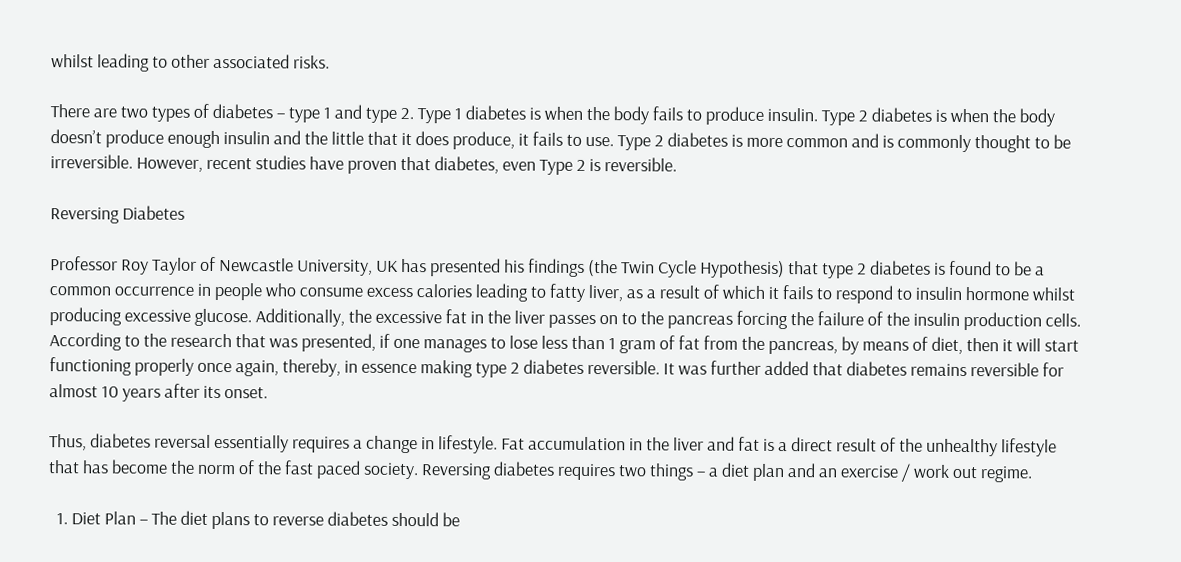whilst leading to other associated risks.

There are two types of diabetes – type 1 and type 2. Type 1 diabetes is when the body fails to produce insulin. Type 2 diabetes is when the body doesn’t produce enough insulin and the little that it does produce, it fails to use. Type 2 diabetes is more common and is commonly thought to be irreversible. However, recent studies have proven that diabetes, even Type 2 is reversible.

Reversing Diabetes

Professor Roy Taylor of Newcastle University, UK has presented his findings (the Twin Cycle Hypothesis) that type 2 diabetes is found to be a common occurrence in people who consume excess calories leading to fatty liver, as a result of which it fails to respond to insulin hormone whilst producing excessive glucose. Additionally, the excessive fat in the liver passes on to the pancreas forcing the failure of the insulin production cells. According to the research that was presented, if one manages to lose less than 1 gram of fat from the pancreas, by means of diet, then it will start functioning properly once again, thereby, in essence making type 2 diabetes reversible. It was further added that diabetes remains reversible for almost 10 years after its onset.

Thus, diabetes reversal essentially requires a change in lifestyle. Fat accumulation in the liver and fat is a direct result of the unhealthy lifestyle that has become the norm of the fast paced society. Reversing diabetes requires two things – a diet plan and an exercise / work out regime.

  1. Diet Plan – The diet plans to reverse diabetes should be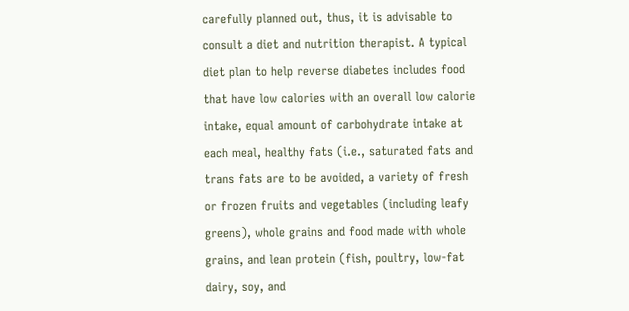carefully planned out, thus, it is advisable to consult a diet and nutrition therapist. A typical diet plan to help reverse diabetes includes food that have low calories with an overall low calorie intake, equal amount of carbohydrate intake at each meal, healthy fats (i.e., saturated fats and trans fats are to be avoided, a variety of fresh or frozen fruits and vegetables (including leafy greens), whole grains and food made with whole grains, and lean protein (fish, poultry, low-fat dairy, soy, and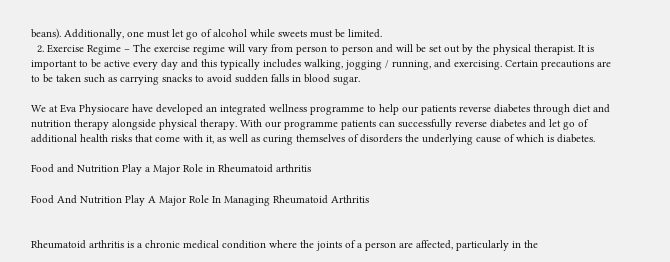beans). Additionally, one must let go of alcohol while sweets must be limited.
  2. Exercise Regime – The exercise regime will vary from person to person and will be set out by the physical therapist. It is important to be active every day and this typically includes walking, jogging / running, and exercising. Certain precautions are to be taken such as carrying snacks to avoid sudden falls in blood sugar.

We at Eva Physiocare have developed an integrated wellness programme to help our patients reverse diabetes through diet and nutrition therapy alongside physical therapy. With our programme patients can successfully reverse diabetes and let go of additional health risks that come with it, as well as curing themselves of disorders the underlying cause of which is diabetes.

Food and Nutrition Play a Major Role in Rheumatoid arthritis

Food And Nutrition Play A Major Role In Managing Rheumatoid Arthritis


Rheumatoid arthritis is a chronic medical condition where the joints of a person are affected, particularly in the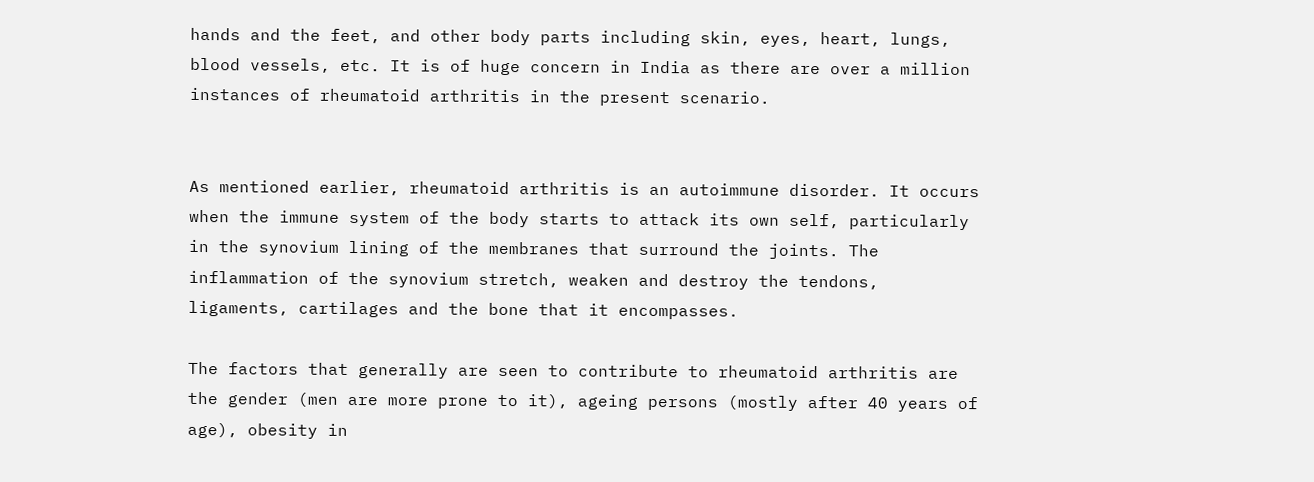hands and the feet, and other body parts including skin, eyes, heart, lungs, blood vessels, etc. It is of huge concern in India as there are over a million instances of rheumatoid arthritis in the present scenario.


As mentioned earlier, rheumatoid arthritis is an autoimmune disorder. It occurs when the immune system of the body starts to attack its own self, particularly in the synovium lining of the membranes that surround the joints. The inflammation of the synovium stretch, weaken and destroy the tendons, ligaments, cartilages and the bone that it encompasses.

The factors that generally are seen to contribute to rheumatoid arthritis are the gender (men are more prone to it), ageing persons (mostly after 40 years of age), obesity in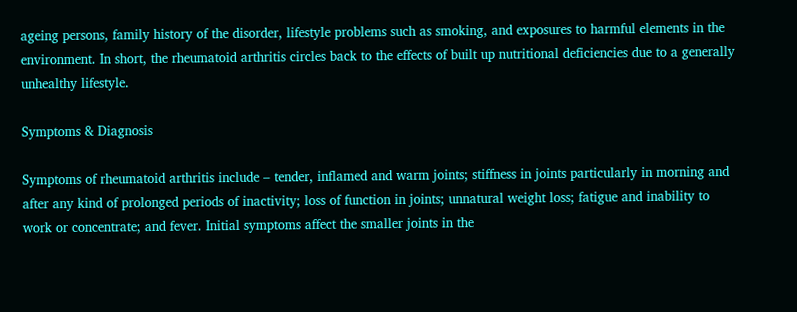ageing persons, family history of the disorder, lifestyle problems such as smoking, and exposures to harmful elements in the environment. In short, the rheumatoid arthritis circles back to the effects of built up nutritional deficiencies due to a generally unhealthy lifestyle.

Symptoms & Diagnosis

Symptoms of rheumatoid arthritis include – tender, inflamed and warm joints; stiffness in joints particularly in morning and after any kind of prolonged periods of inactivity; loss of function in joints; unnatural weight loss; fatigue and inability to work or concentrate; and fever. Initial symptoms affect the smaller joints in the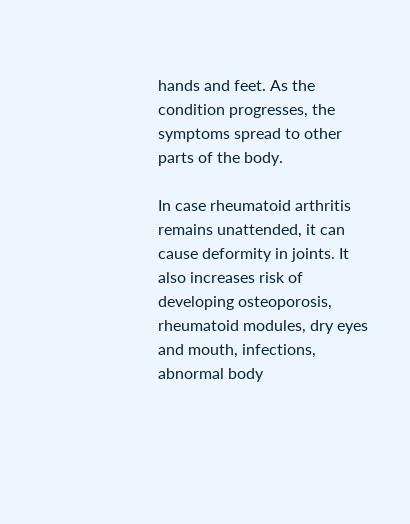hands and feet. As the condition progresses, the symptoms spread to other parts of the body.

In case rheumatoid arthritis remains unattended, it can cause deformity in joints. It also increases risk of developing osteoporosis, rheumatoid modules, dry eyes and mouth, infections, abnormal body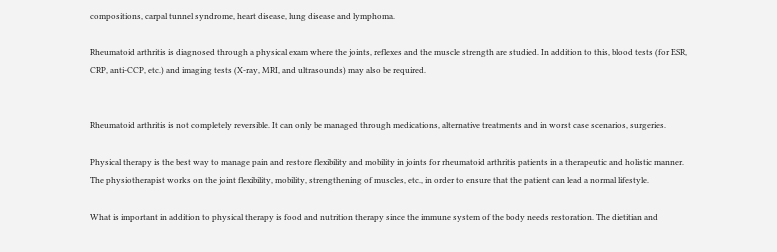compositions, carpal tunnel syndrome, heart disease, lung disease and lymphoma.

Rheumatoid arthritis is diagnosed through a physical exam where the joints, reflexes and the muscle strength are studied. In addition to this, blood tests (for ESR, CRP, anti-CCP, etc.) and imaging tests (X-ray, MRI, and ultrasounds) may also be required.


Rheumatoid arthritis is not completely reversible. It can only be managed through medications, alternative treatments and in worst case scenarios, surgeries.

Physical therapy is the best way to manage pain and restore flexibility and mobility in joints for rheumatoid arthritis patients in a therapeutic and holistic manner. The physiotherapist works on the joint flexibility, mobility, strengthening of muscles, etc., in order to ensure that the patient can lead a normal lifestyle.

What is important in addition to physical therapy is food and nutrition therapy since the immune system of the body needs restoration. The dietitian and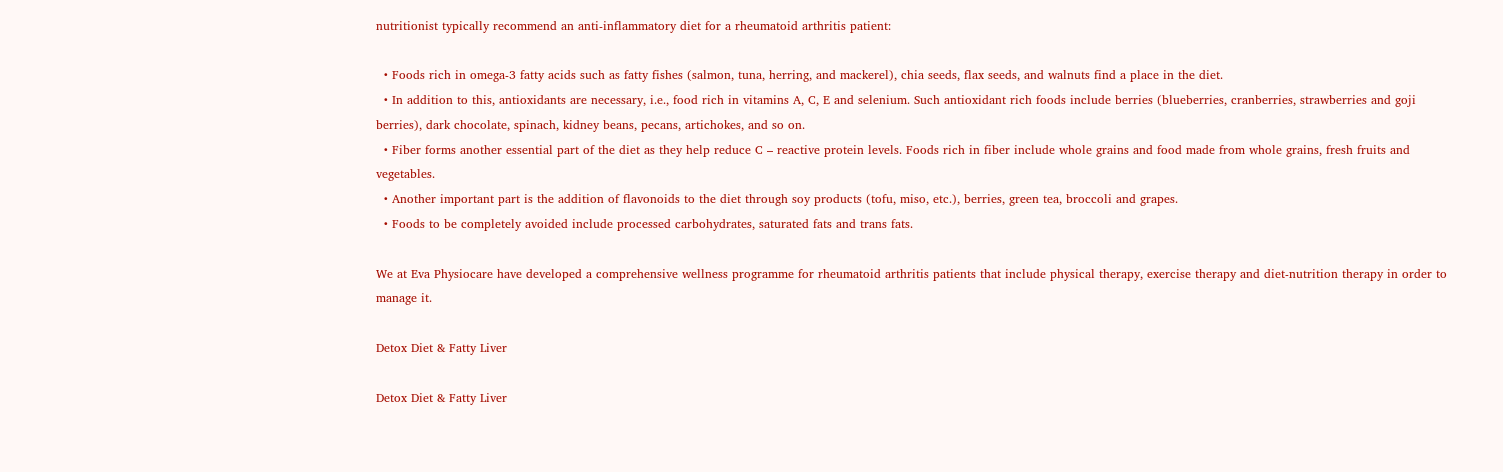nutritionist typically recommend an anti-inflammatory diet for a rheumatoid arthritis patient:

  • Foods rich in omega-3 fatty acids such as fatty fishes (salmon, tuna, herring, and mackerel), chia seeds, flax seeds, and walnuts find a place in the diet.
  • In addition to this, antioxidants are necessary, i.e., food rich in vitamins A, C, E and selenium. Such antioxidant rich foods include berries (blueberries, cranberries, strawberries and goji berries), dark chocolate, spinach, kidney beans, pecans, artichokes, and so on.
  • Fiber forms another essential part of the diet as they help reduce C – reactive protein levels. Foods rich in fiber include whole grains and food made from whole grains, fresh fruits and vegetables.
  • Another important part is the addition of flavonoids to the diet through soy products (tofu, miso, etc.), berries, green tea, broccoli and grapes.
  • Foods to be completely avoided include processed carbohydrates, saturated fats and trans fats.

We at Eva Physiocare have developed a comprehensive wellness programme for rheumatoid arthritis patients that include physical therapy, exercise therapy and diet-nutrition therapy in order to manage it.

Detox Diet & Fatty Liver

Detox Diet & Fatty Liver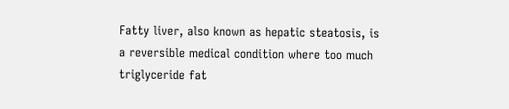Fatty liver, also known as hepatic steatosis, is a reversible medical condition where too much triglyceride fat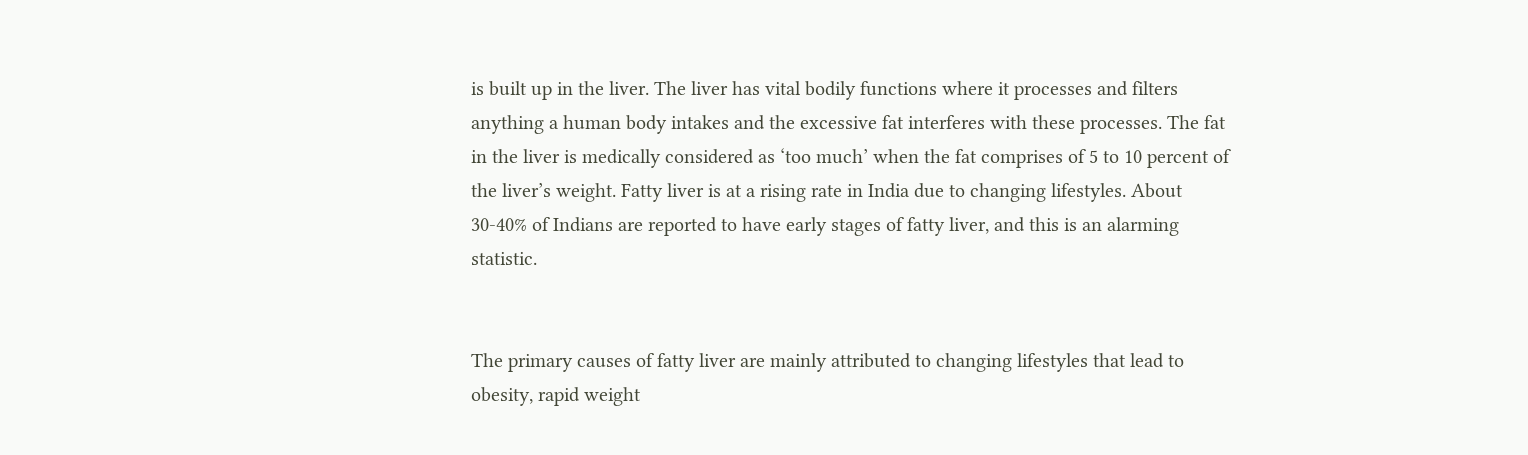is built up in the liver. The liver has vital bodily functions where it processes and filters anything a human body intakes and the excessive fat interferes with these processes. The fat in the liver is medically considered as ‘too much’ when the fat comprises of 5 to 10 percent of the liver’s weight. Fatty liver is at a rising rate in India due to changing lifestyles. About 30-40% of Indians are reported to have early stages of fatty liver, and this is an alarming statistic.


The primary causes of fatty liver are mainly attributed to changing lifestyles that lead to obesity, rapid weight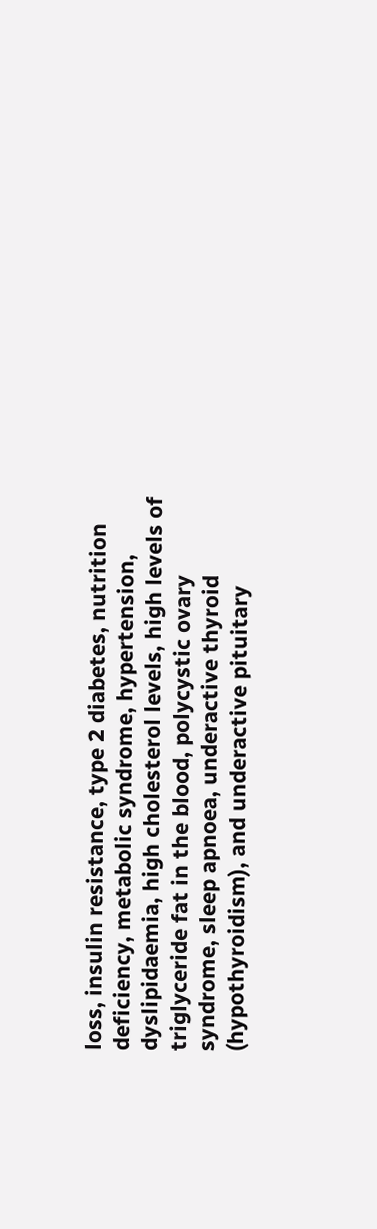loss, insulin resistance, type 2 diabetes, nutrition deficiency, metabolic syndrome, hypertension, dyslipidaemia, high cholesterol levels, high levels of triglyceride fat in the blood, polycystic ovary syndrome, sleep apnoea, underactive thyroid (hypothyroidism), and underactive pituitary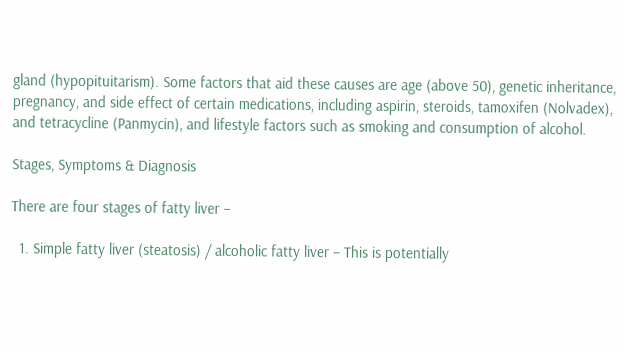gland (hypopituitarism). Some factors that aid these causes are age (above 50), genetic inheritance, pregnancy, and side effect of certain medications, including aspirin, steroids, tamoxifen (Nolvadex), and tetracycline (Panmycin), and lifestyle factors such as smoking and consumption of alcohol.

Stages, Symptoms & Diagnosis

There are four stages of fatty liver –

  1. Simple fatty liver (steatosis) / alcoholic fatty liver – This is potentially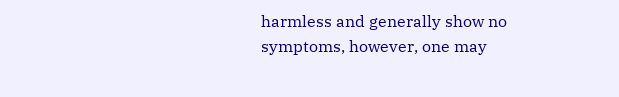harmless and generally show no symptoms, however, one may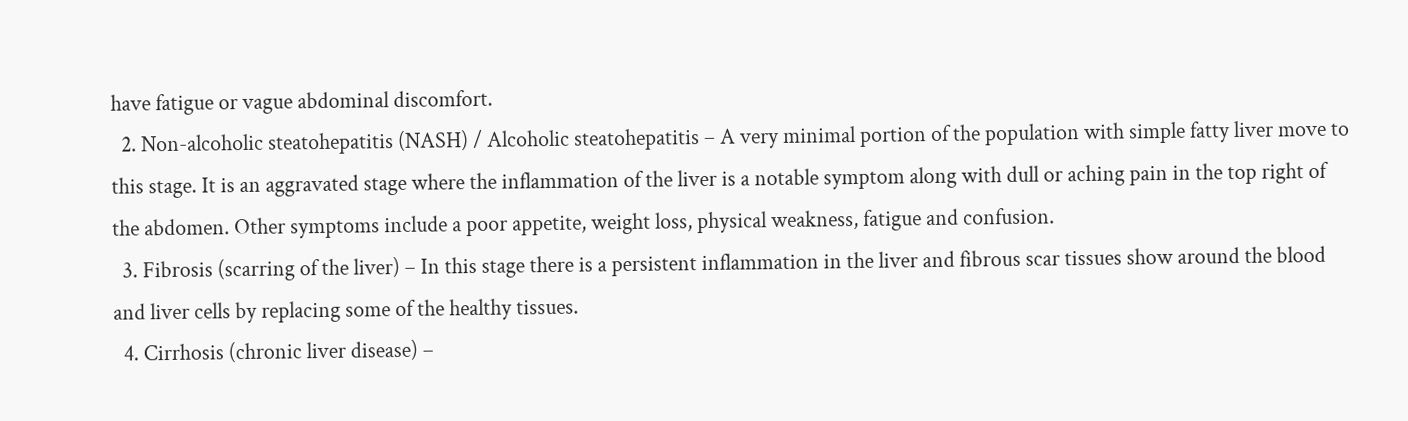have fatigue or vague abdominal discomfort.
  2. Non-alcoholic steatohepatitis (NASH) / Alcoholic steatohepatitis – A very minimal portion of the population with simple fatty liver move to this stage. It is an aggravated stage where the inflammation of the liver is a notable symptom along with dull or aching pain in the top right of the abdomen. Other symptoms include a poor appetite, weight loss, physical weakness, fatigue and confusion.
  3. Fibrosis (scarring of the liver) – In this stage there is a persistent inflammation in the liver and fibrous scar tissues show around the blood and liver cells by replacing some of the healthy tissues.
  4. Cirrhosis (chronic liver disease) –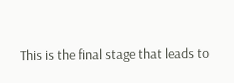This is the final stage that leads to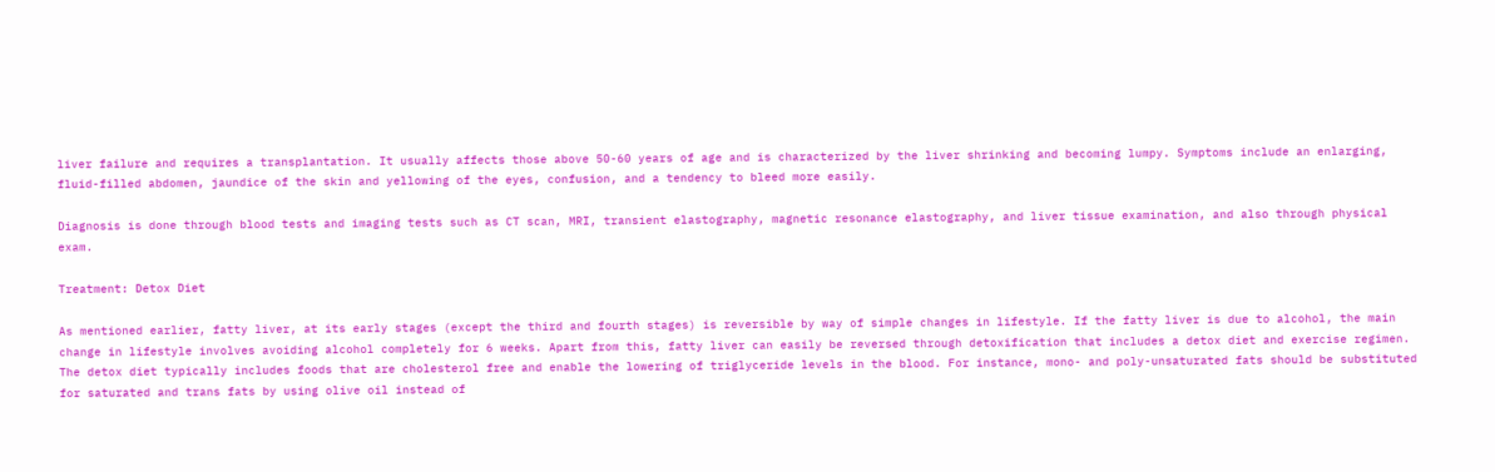liver failure and requires a transplantation. It usually affects those above 50-60 years of age and is characterized by the liver shrinking and becoming lumpy. Symptoms include an enlarging, fluid-filled abdomen, jaundice of the skin and yellowing of the eyes, confusion, and a tendency to bleed more easily.

Diagnosis is done through blood tests and imaging tests such as CT scan, MRI, transient elastography, magnetic resonance elastography, and liver tissue examination, and also through physical exam.

Treatment: Detox Diet

As mentioned earlier, fatty liver, at its early stages (except the third and fourth stages) is reversible by way of simple changes in lifestyle. If the fatty liver is due to alcohol, the main change in lifestyle involves avoiding alcohol completely for 6 weeks. Apart from this, fatty liver can easily be reversed through detoxification that includes a detox diet and exercise regimen. The detox diet typically includes foods that are cholesterol free and enable the lowering of triglyceride levels in the blood. For instance, mono- and poly-unsaturated fats should be substituted for saturated and trans fats by using olive oil instead of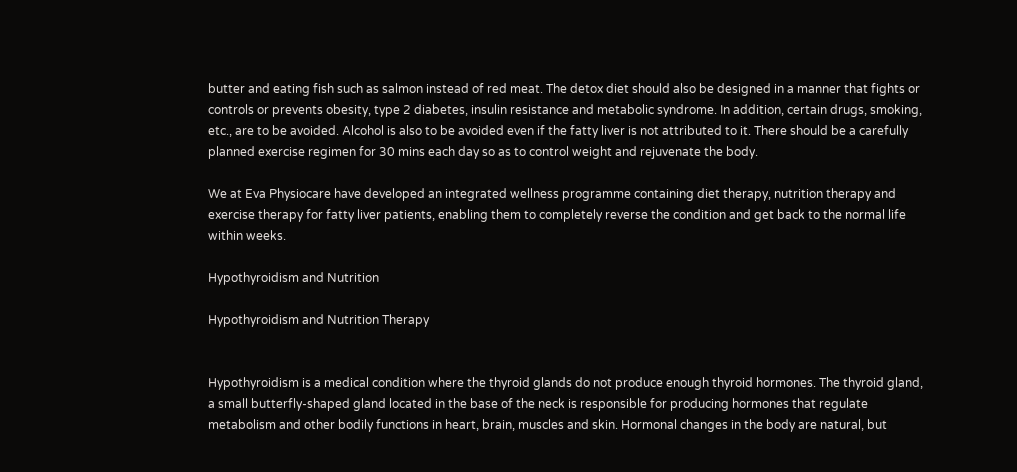butter and eating fish such as salmon instead of red meat. The detox diet should also be designed in a manner that fights or controls or prevents obesity, type 2 diabetes, insulin resistance and metabolic syndrome. In addition, certain drugs, smoking, etc., are to be avoided. Alcohol is also to be avoided even if the fatty liver is not attributed to it. There should be a carefully planned exercise regimen for 30 mins each day so as to control weight and rejuvenate the body.

We at Eva Physiocare have developed an integrated wellness programme containing diet therapy, nutrition therapy and exercise therapy for fatty liver patients, enabling them to completely reverse the condition and get back to the normal life within weeks.

Hypothyroidism and Nutrition

Hypothyroidism and Nutrition Therapy


Hypothyroidism is a medical condition where the thyroid glands do not produce enough thyroid hormones. The thyroid gland, a small butterfly-shaped gland located in the base of the neck is responsible for producing hormones that regulate metabolism and other bodily functions in heart, brain, muscles and skin. Hormonal changes in the body are natural, but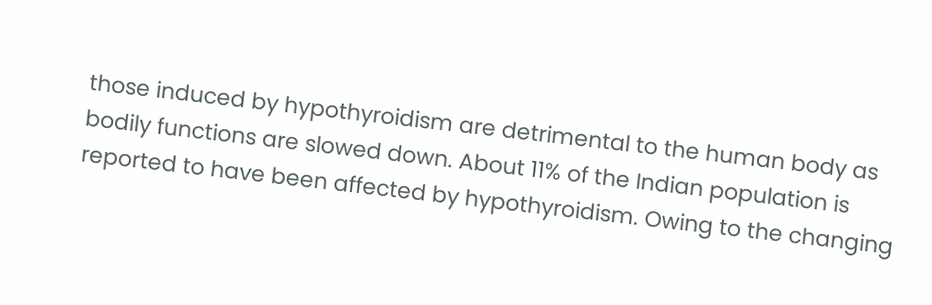those induced by hypothyroidism are detrimental to the human body as bodily functions are slowed down. About 11% of the Indian population is reported to have been affected by hypothyroidism. Owing to the changing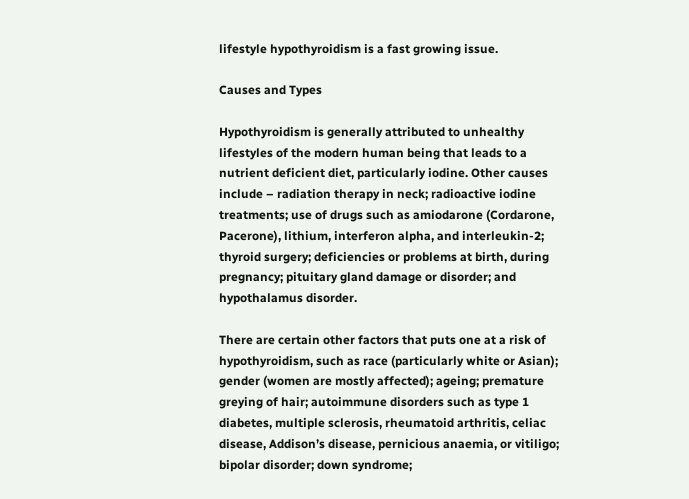lifestyle hypothyroidism is a fast growing issue.

Causes and Types

Hypothyroidism is generally attributed to unhealthy lifestyles of the modern human being that leads to a nutrient deficient diet, particularly iodine. Other causes include – radiation therapy in neck; radioactive iodine treatments; use of drugs such as amiodarone (Cordarone, Pacerone), lithium, interferon alpha, and interleukin-2; thyroid surgery; deficiencies or problems at birth, during pregnancy; pituitary gland damage or disorder; and hypothalamus disorder.

There are certain other factors that puts one at a risk of hypothyroidism, such as race (particularly white or Asian); gender (women are mostly affected); ageing; premature greying of hair; autoimmune disorders such as type 1 diabetes, multiple sclerosis, rheumatoid arthritis, celiac disease, Addison’s disease, pernicious anaemia, or vitiligo; bipolar disorder; down syndrome;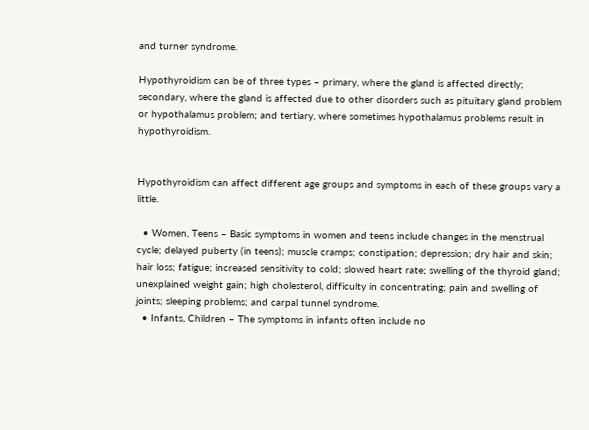and turner syndrome.

Hypothyroidism can be of three types – primary, where the gland is affected directly; secondary, where the gland is affected due to other disorders such as pituitary gland problem or hypothalamus problem; and tertiary, where sometimes hypothalamus problems result in hypothyroidism.


Hypothyroidism can affect different age groups and symptoms in each of these groups vary a little.

  • Women, Teens – Basic symptoms in women and teens include changes in the menstrual cycle; delayed puberty (in teens); muscle cramps; constipation; depression; dry hair and skin; hair loss; fatigue; increased sensitivity to cold; slowed heart rate; swelling of the thyroid gland; unexplained weight gain; high cholesterol, difficulty in concentrating; pain and swelling of joints; sleeping problems; and carpal tunnel syndrome.
  • Infants, Children – The symptoms in infants often include no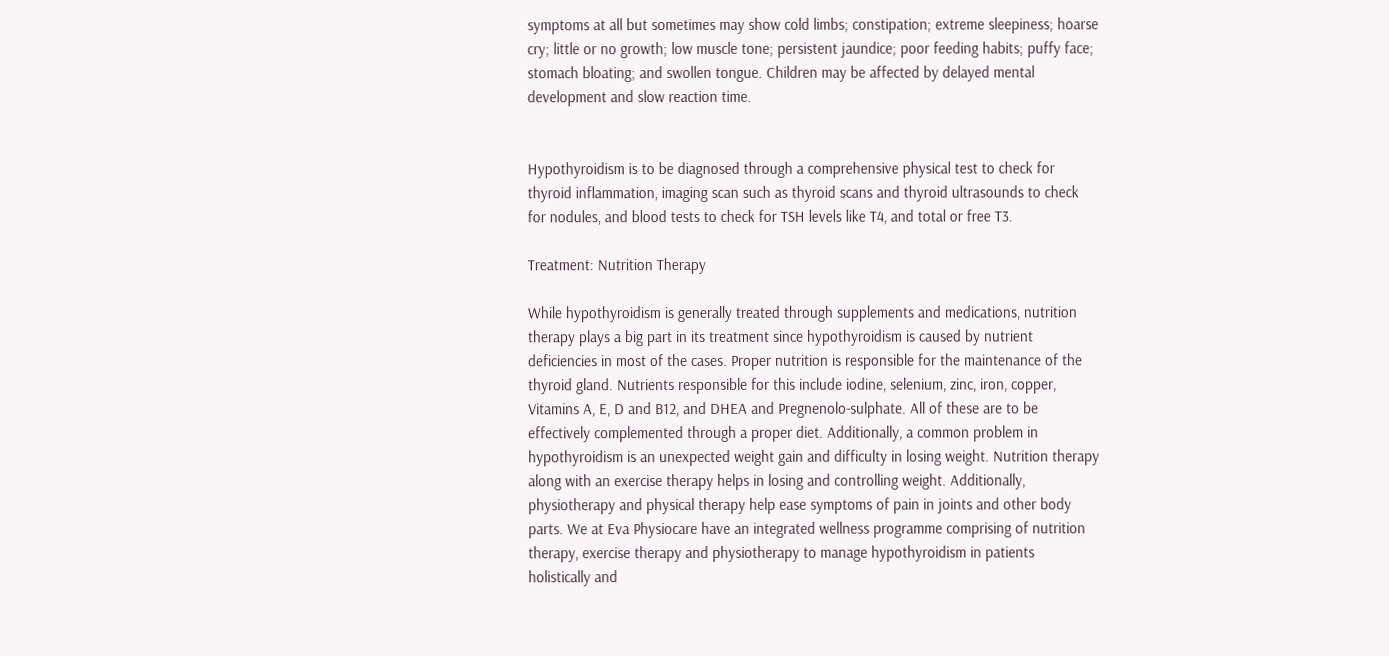symptoms at all but sometimes may show cold limbs; constipation; extreme sleepiness; hoarse cry; little or no growth; low muscle tone; persistent jaundice; poor feeding habits; puffy face; stomach bloating; and swollen tongue. Children may be affected by delayed mental development and slow reaction time.


Hypothyroidism is to be diagnosed through a comprehensive physical test to check for thyroid inflammation, imaging scan such as thyroid scans and thyroid ultrasounds to check for nodules, and blood tests to check for TSH levels like T4, and total or free T3.

Treatment: Nutrition Therapy

While hypothyroidism is generally treated through supplements and medications, nutrition therapy plays a big part in its treatment since hypothyroidism is caused by nutrient deficiencies in most of the cases. Proper nutrition is responsible for the maintenance of the thyroid gland. Nutrients responsible for this include iodine, selenium, zinc, iron, copper, Vitamins A, E, D and B12, and DHEA and Pregnenolo-sulphate. All of these are to be effectively complemented through a proper diet. Additionally, a common problem in hypothyroidism is an unexpected weight gain and difficulty in losing weight. Nutrition therapy along with an exercise therapy helps in losing and controlling weight. Additionally, physiotherapy and physical therapy help ease symptoms of pain in joints and other body parts. We at Eva Physiocare have an integrated wellness programme comprising of nutrition therapy, exercise therapy and physiotherapy to manage hypothyroidism in patients holistically and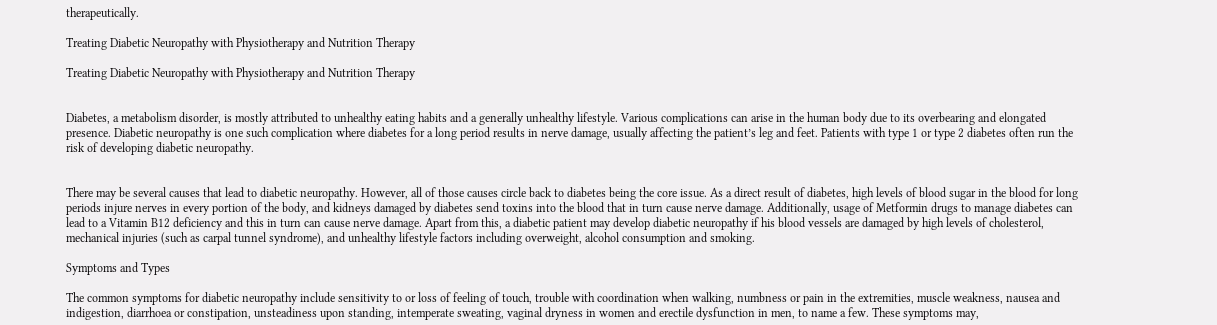therapeutically.

Treating Diabetic Neuropathy with Physiotherapy and Nutrition Therapy

Treating Diabetic Neuropathy with Physiotherapy and Nutrition Therapy


Diabetes, a metabolism disorder, is mostly attributed to unhealthy eating habits and a generally unhealthy lifestyle. Various complications can arise in the human body due to its overbearing and elongated presence. Diabetic neuropathy is one such complication where diabetes for a long period results in nerve damage, usually affecting the patient’s leg and feet. Patients with type 1 or type 2 diabetes often run the risk of developing diabetic neuropathy.


There may be several causes that lead to diabetic neuropathy. However, all of those causes circle back to diabetes being the core issue. As a direct result of diabetes, high levels of blood sugar in the blood for long periods injure nerves in every portion of the body, and kidneys damaged by diabetes send toxins into the blood that in turn cause nerve damage. Additionally, usage of Metformin drugs to manage diabetes can lead to a Vitamin B12 deficiency and this in turn can cause nerve damage. Apart from this, a diabetic patient may develop diabetic neuropathy if his blood vessels are damaged by high levels of cholesterol, mechanical injuries (such as carpal tunnel syndrome), and unhealthy lifestyle factors including overweight, alcohol consumption and smoking.

Symptoms and Types

The common symptoms for diabetic neuropathy include sensitivity to or loss of feeling of touch, trouble with coordination when walking, numbness or pain in the extremities, muscle weakness, nausea and indigestion, diarrhoea or constipation, unsteadiness upon standing, intemperate sweating, vaginal dryness in women and erectile dysfunction in men, to name a few. These symptoms may,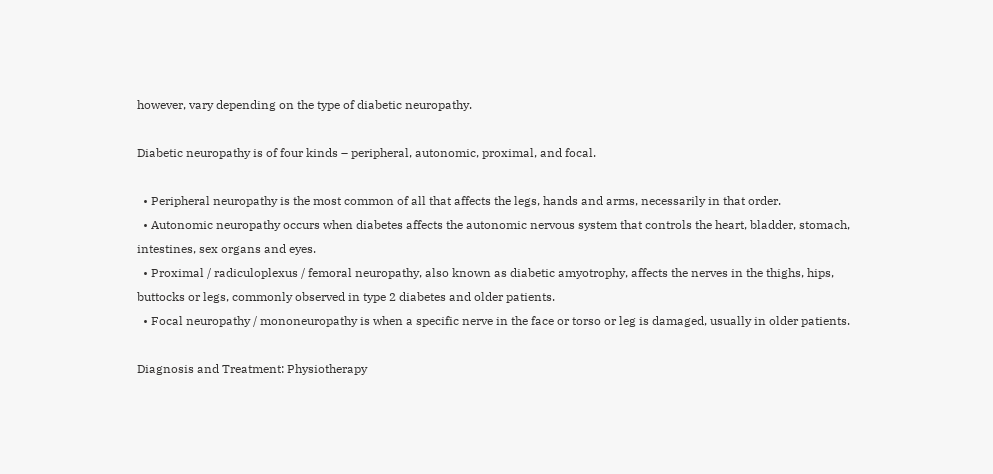however, vary depending on the type of diabetic neuropathy.

Diabetic neuropathy is of four kinds – peripheral, autonomic, proximal, and focal.

  • Peripheral neuropathy is the most common of all that affects the legs, hands and arms, necessarily in that order.
  • Autonomic neuropathy occurs when diabetes affects the autonomic nervous system that controls the heart, bladder, stomach, intestines, sex organs and eyes.
  • Proximal / radiculoplexus / femoral neuropathy, also known as diabetic amyotrophy, affects the nerves in the thighs, hips, buttocks or legs, commonly observed in type 2 diabetes and older patients.
  • Focal neuropathy / mononeuropathy is when a specific nerve in the face or torso or leg is damaged, usually in older patients.

Diagnosis and Treatment: Physiotherapy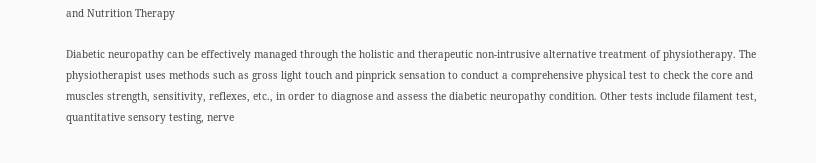and Nutrition Therapy

Diabetic neuropathy can be effectively managed through the holistic and therapeutic non-intrusive alternative treatment of physiotherapy. The physiotherapist uses methods such as gross light touch and pinprick sensation to conduct a comprehensive physical test to check the core and muscles strength, sensitivity, reflexes, etc., in order to diagnose and assess the diabetic neuropathy condition. Other tests include filament test, quantitative sensory testing, nerve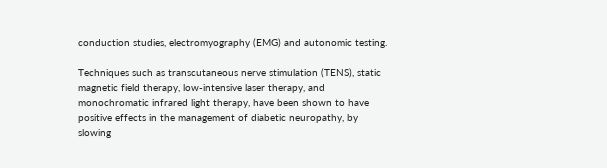conduction studies, electromyography (EMG) and autonomic testing.

Techniques such as transcutaneous nerve stimulation (TENS), static magnetic field therapy, low-intensive laser therapy, and monochromatic infrared light therapy, have been shown to have positive effects in the management of diabetic neuropathy, by slowing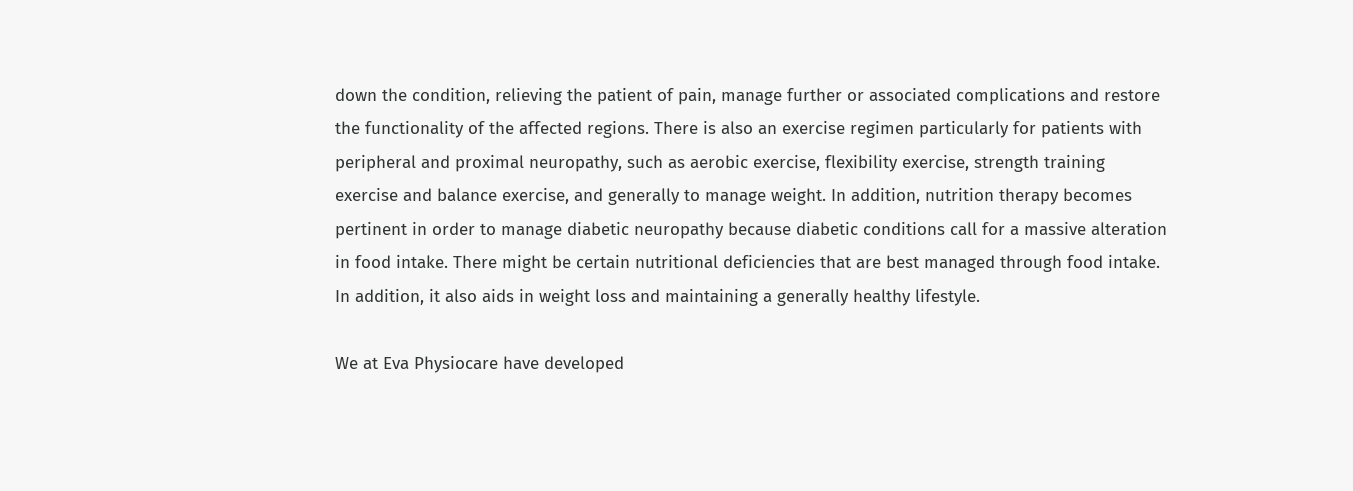down the condition, relieving the patient of pain, manage further or associated complications and restore the functionality of the affected regions. There is also an exercise regimen particularly for patients with peripheral and proximal neuropathy, such as aerobic exercise, flexibility exercise, strength training exercise and balance exercise, and generally to manage weight. In addition, nutrition therapy becomes pertinent in order to manage diabetic neuropathy because diabetic conditions call for a massive alteration in food intake. There might be certain nutritional deficiencies that are best managed through food intake. In addition, it also aids in weight loss and maintaining a generally healthy lifestyle.

We at Eva Physiocare have developed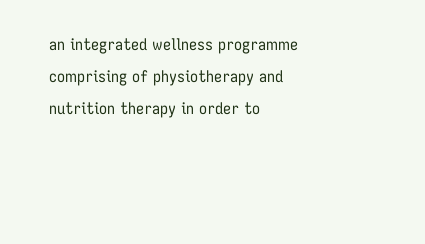an integrated wellness programme comprising of physiotherapy and nutrition therapy in order to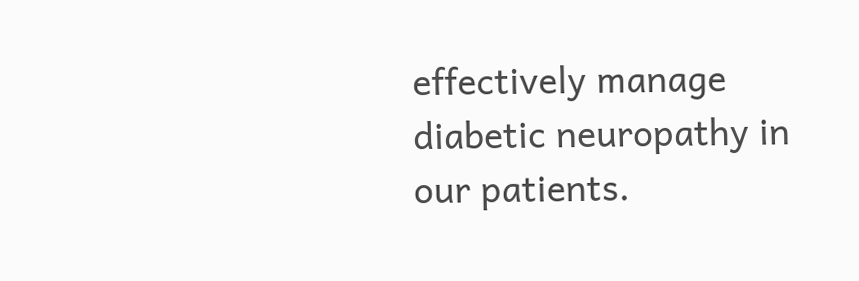effectively manage diabetic neuropathy in our patients.